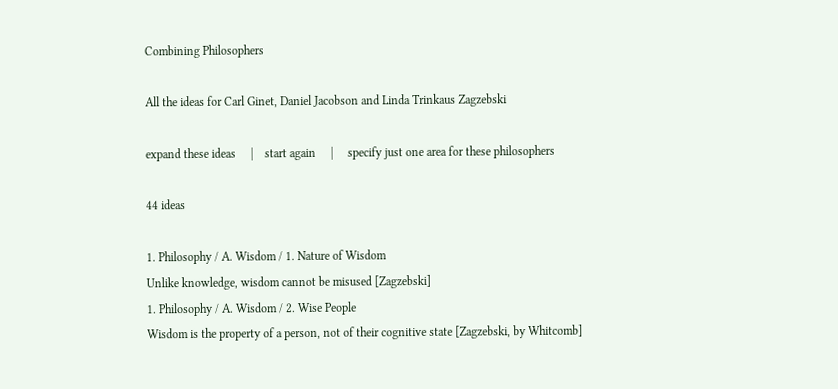Combining Philosophers

All the ideas for Carl Ginet, Daniel Jacobson and Linda Trinkaus Zagzebski

expand these ideas     |    start again     |     specify just one area for these philosophers

44 ideas

1. Philosophy / A. Wisdom / 1. Nature of Wisdom
Unlike knowledge, wisdom cannot be misused [Zagzebski]
1. Philosophy / A. Wisdom / 2. Wise People
Wisdom is the property of a person, not of their cognitive state [Zagzebski, by Whitcomb]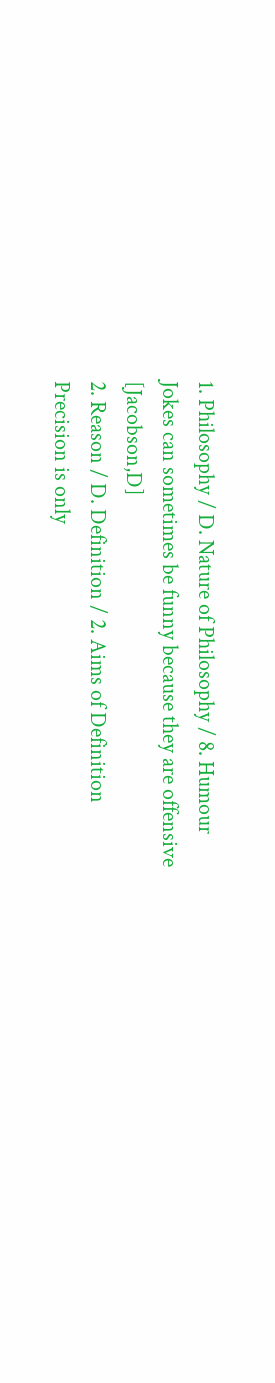1. Philosophy / D. Nature of Philosophy / 8. Humour
Jokes can sometimes be funny because they are offensive [Jacobson,D]
2. Reason / D. Definition / 2. Aims of Definition
Precision is only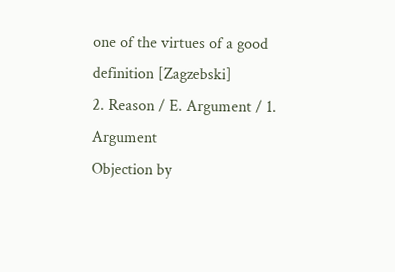one of the virtues of a good definition [Zagzebski]
2. Reason / E. Argument / 1. Argument
Objection by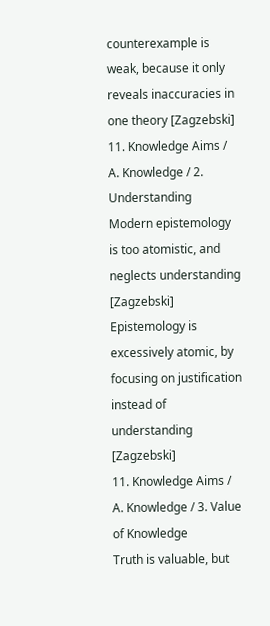counterexample is weak, because it only reveals inaccuracies in one theory [Zagzebski]
11. Knowledge Aims / A. Knowledge / 2. Understanding
Modern epistemology is too atomistic, and neglects understanding [Zagzebski]
Epistemology is excessively atomic, by focusing on justification instead of understanding [Zagzebski]
11. Knowledge Aims / A. Knowledge / 3. Value of Knowledge
Truth is valuable, but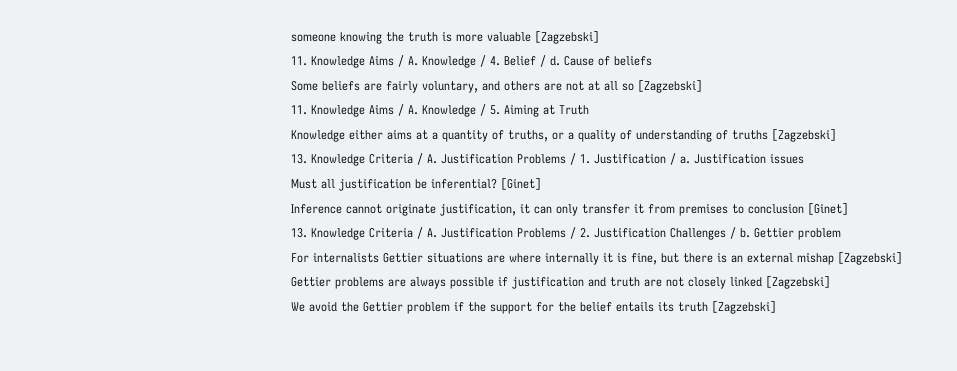someone knowing the truth is more valuable [Zagzebski]
11. Knowledge Aims / A. Knowledge / 4. Belief / d. Cause of beliefs
Some beliefs are fairly voluntary, and others are not at all so [Zagzebski]
11. Knowledge Aims / A. Knowledge / 5. Aiming at Truth
Knowledge either aims at a quantity of truths, or a quality of understanding of truths [Zagzebski]
13. Knowledge Criteria / A. Justification Problems / 1. Justification / a. Justification issues
Must all justification be inferential? [Ginet]
Inference cannot originate justification, it can only transfer it from premises to conclusion [Ginet]
13. Knowledge Criteria / A. Justification Problems / 2. Justification Challenges / b. Gettier problem
For internalists Gettier situations are where internally it is fine, but there is an external mishap [Zagzebski]
Gettier problems are always possible if justification and truth are not closely linked [Zagzebski]
We avoid the Gettier problem if the support for the belief entails its truth [Zagzebski]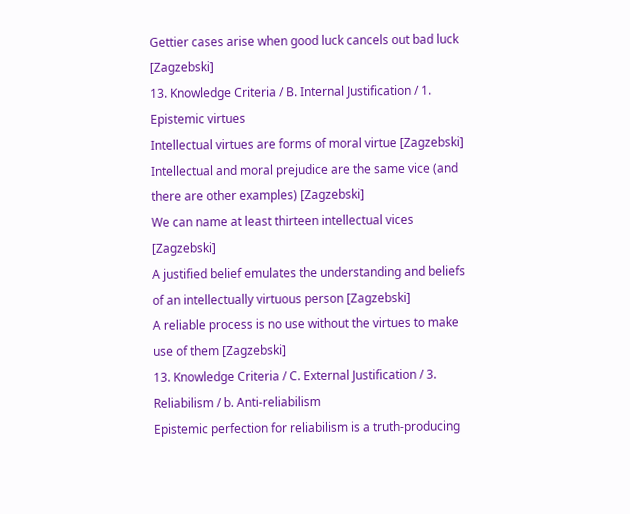Gettier cases arise when good luck cancels out bad luck [Zagzebski]
13. Knowledge Criteria / B. Internal Justification / 1. Epistemic virtues
Intellectual virtues are forms of moral virtue [Zagzebski]
Intellectual and moral prejudice are the same vice (and there are other examples) [Zagzebski]
We can name at least thirteen intellectual vices [Zagzebski]
A justified belief emulates the understanding and beliefs of an intellectually virtuous person [Zagzebski]
A reliable process is no use without the virtues to make use of them [Zagzebski]
13. Knowledge Criteria / C. External Justification / 3. Reliabilism / b. Anti-reliabilism
Epistemic perfection for reliabilism is a truth-producing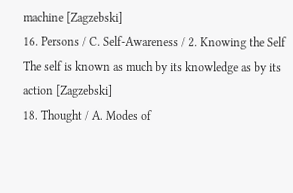machine [Zagzebski]
16. Persons / C. Self-Awareness / 2. Knowing the Self
The self is known as much by its knowledge as by its action [Zagzebski]
18. Thought / A. Modes of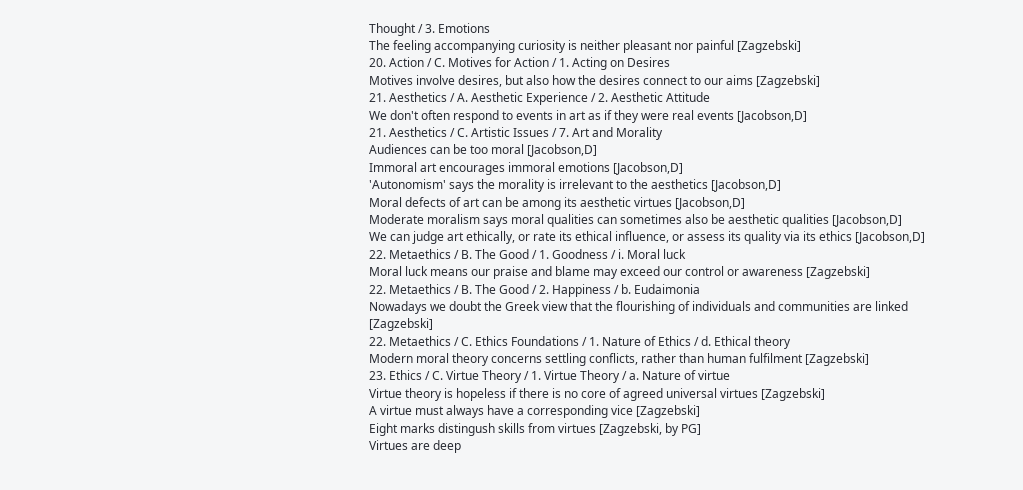Thought / 3. Emotions
The feeling accompanying curiosity is neither pleasant nor painful [Zagzebski]
20. Action / C. Motives for Action / 1. Acting on Desires
Motives involve desires, but also how the desires connect to our aims [Zagzebski]
21. Aesthetics / A. Aesthetic Experience / 2. Aesthetic Attitude
We don't often respond to events in art as if they were real events [Jacobson,D]
21. Aesthetics / C. Artistic Issues / 7. Art and Morality
Audiences can be too moral [Jacobson,D]
Immoral art encourages immoral emotions [Jacobson,D]
'Autonomism' says the morality is irrelevant to the aesthetics [Jacobson,D]
Moral defects of art can be among its aesthetic virtues [Jacobson,D]
Moderate moralism says moral qualities can sometimes also be aesthetic qualities [Jacobson,D]
We can judge art ethically, or rate its ethical influence, or assess its quality via its ethics [Jacobson,D]
22. Metaethics / B. The Good / 1. Goodness / i. Moral luck
Moral luck means our praise and blame may exceed our control or awareness [Zagzebski]
22. Metaethics / B. The Good / 2. Happiness / b. Eudaimonia
Nowadays we doubt the Greek view that the flourishing of individuals and communities are linked [Zagzebski]
22. Metaethics / C. Ethics Foundations / 1. Nature of Ethics / d. Ethical theory
Modern moral theory concerns settling conflicts, rather than human fulfilment [Zagzebski]
23. Ethics / C. Virtue Theory / 1. Virtue Theory / a. Nature of virtue
Virtue theory is hopeless if there is no core of agreed universal virtues [Zagzebski]
A virtue must always have a corresponding vice [Zagzebski]
Eight marks distingush skills from virtues [Zagzebski, by PG]
Virtues are deep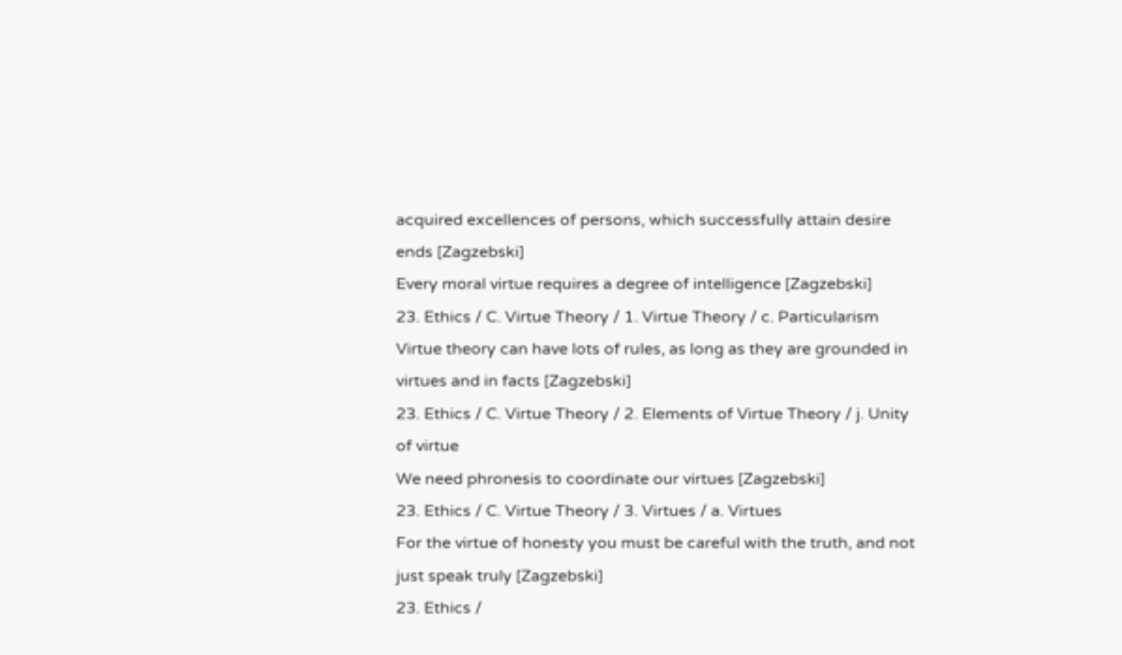acquired excellences of persons, which successfully attain desire ends [Zagzebski]
Every moral virtue requires a degree of intelligence [Zagzebski]
23. Ethics / C. Virtue Theory / 1. Virtue Theory / c. Particularism
Virtue theory can have lots of rules, as long as they are grounded in virtues and in facts [Zagzebski]
23. Ethics / C. Virtue Theory / 2. Elements of Virtue Theory / j. Unity of virtue
We need phronesis to coordinate our virtues [Zagzebski]
23. Ethics / C. Virtue Theory / 3. Virtues / a. Virtues
For the virtue of honesty you must be careful with the truth, and not just speak truly [Zagzebski]
23. Ethics /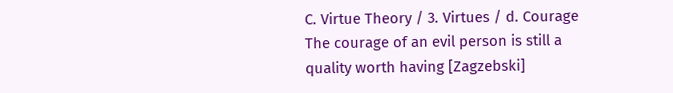C. Virtue Theory / 3. Virtues / d. Courage
The courage of an evil person is still a quality worth having [Zagzebski]